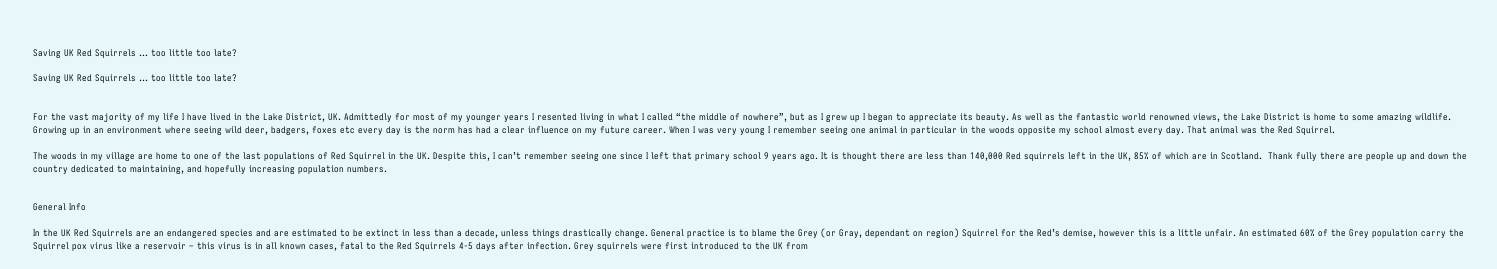Saving UK Red Squirrels … too little too late?

Saving UK Red Squirrels … too little too late?


For the vast majority of my life I have lived in the Lake District, UK. Admittedly for most of my younger years I resented living in what I called “the middle of nowhere”, but as I grew up I began to appreciate its beauty. As well as the fantastic world renowned views, the Lake District is home to some amazing wildlife. Growing up in an environment where seeing wild deer, badgers, foxes etc every day is the norm has had a clear influence on my future career. When I was very young I remember seeing one animal in particular in the woods opposite my school almost every day. That animal was the Red Squirrel.

The woods in my village are home to one of the last populations of Red Squirrel in the UK. Despite this, I can’t remember seeing one since I left that primary school 9 years ago. It is thought there are less than 140,000 Red squirrels left in the UK, 85% of which are in Scotland.  Thank fully there are people up and down the country dedicated to maintaining, and hopefully increasing population numbers.


General Info

In the UK Red Squirrels are an endangered species and are estimated to be extinct in less than a decade, unless things drastically change. General practice is to blame the Grey (or Gray, dependant on region) Squirrel for the Red’s demise, however this is a little unfair. An estimated 60% of the Grey population carry the Squirrel pox virus like a reservoir – this virus is in all known cases, fatal to the Red Squirrels 4-5 days after infection. Grey squirrels were first introduced to the UK from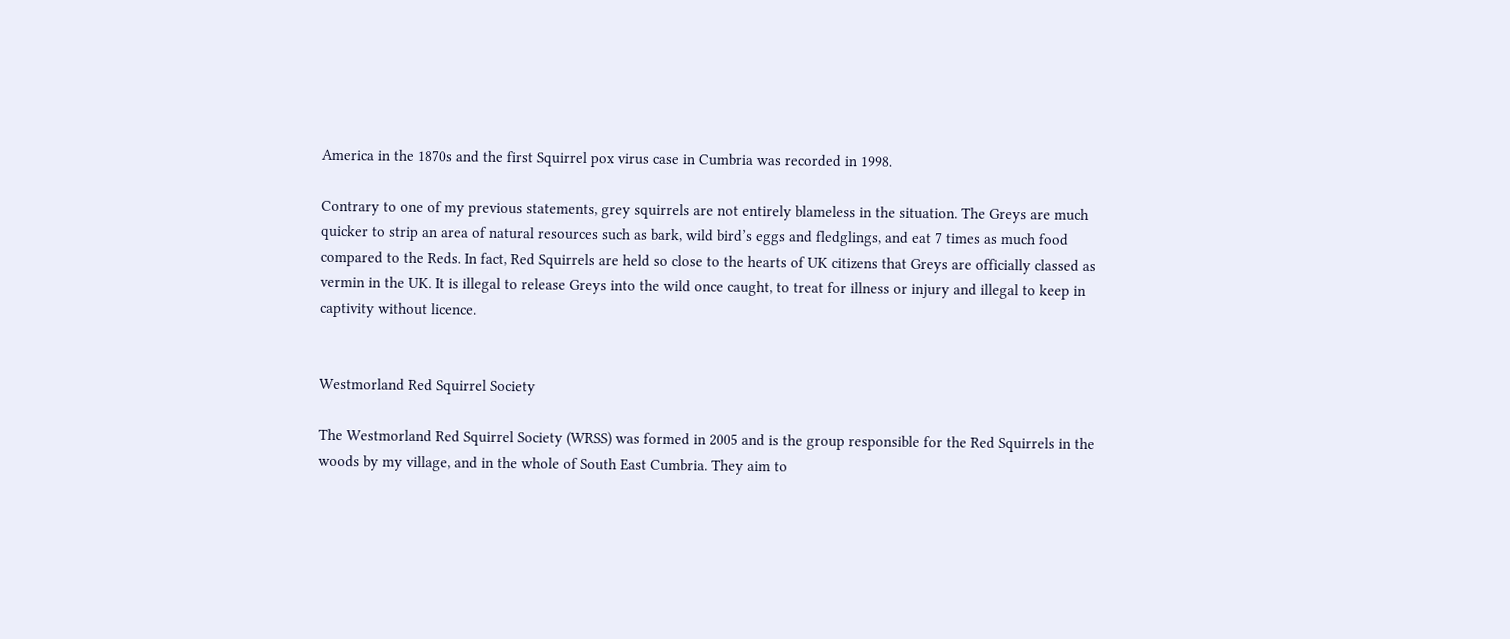America in the 1870s and the first Squirrel pox virus case in Cumbria was recorded in 1998.

Contrary to one of my previous statements, grey squirrels are not entirely blameless in the situation. The Greys are much quicker to strip an area of natural resources such as bark, wild bird’s eggs and fledglings, and eat 7 times as much food compared to the Reds. In fact, Red Squirrels are held so close to the hearts of UK citizens that Greys are officially classed as vermin in the UK. It is illegal to release Greys into the wild once caught, to treat for illness or injury and illegal to keep in captivity without licence.


Westmorland Red Squirrel Society

The Westmorland Red Squirrel Society (WRSS) was formed in 2005 and is the group responsible for the Red Squirrels in the woods by my village, and in the whole of South East Cumbria. They aim to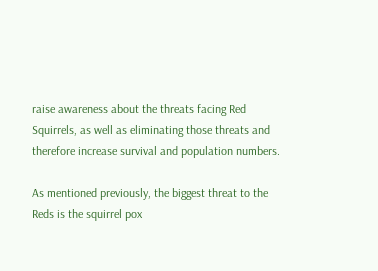raise awareness about the threats facing Red Squirrels, as well as eliminating those threats and therefore increase survival and population numbers.

As mentioned previously, the biggest threat to the Reds is the squirrel pox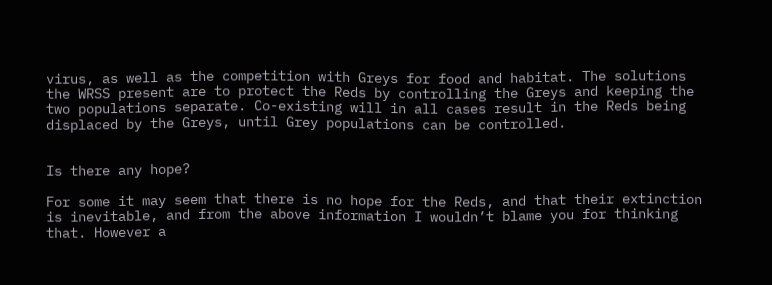virus, as well as the competition with Greys for food and habitat. The solutions the WRSS present are to protect the Reds by controlling the Greys and keeping the two populations separate. Co-existing will in all cases result in the Reds being displaced by the Greys, until Grey populations can be controlled.


Is there any hope?

For some it may seem that there is no hope for the Reds, and that their extinction is inevitable, and from the above information I wouldn’t blame you for thinking that. However a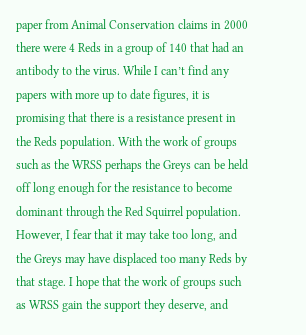paper from Animal Conservation claims in 2000 there were 4 Reds in a group of 140 that had an antibody to the virus. While I can’t find any papers with more up to date figures, it is promising that there is a resistance present in the Reds population. With the work of groups such as the WRSS perhaps the Greys can be held off long enough for the resistance to become dominant through the Red Squirrel population. However, I fear that it may take too long, and the Greys may have displaced too many Reds by that stage. I hope that the work of groups such as WRSS gain the support they deserve, and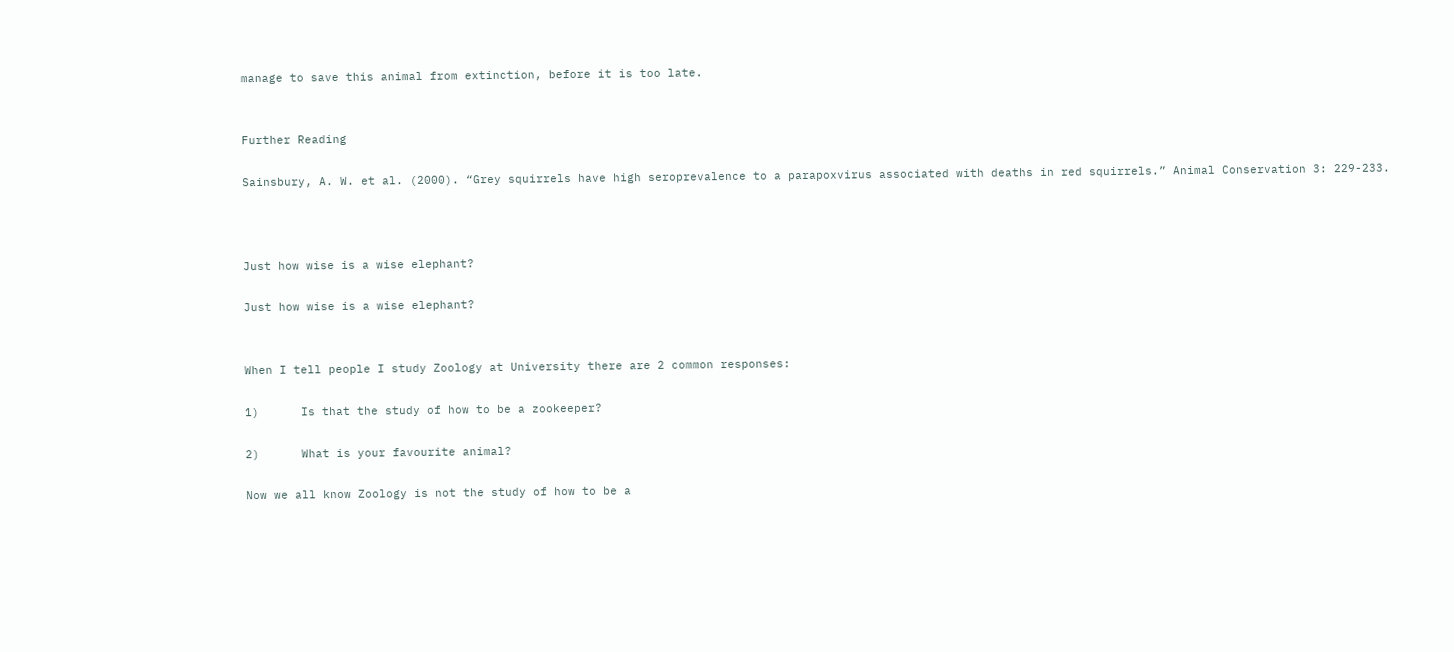manage to save this animal from extinction, before it is too late.


Further Reading

Sainsbury, A. W. et al. (2000). “Grey squirrels have high seroprevalence to a parapoxvirus associated with deaths in red squirrels.” Animal Conservation 3: 229-233.



Just how wise is a wise elephant?

Just how wise is a wise elephant?


When I tell people I study Zoology at University there are 2 common responses:

1)      Is that the study of how to be a zookeeper?

2)      What is your favourite animal?

Now we all know Zoology is not the study of how to be a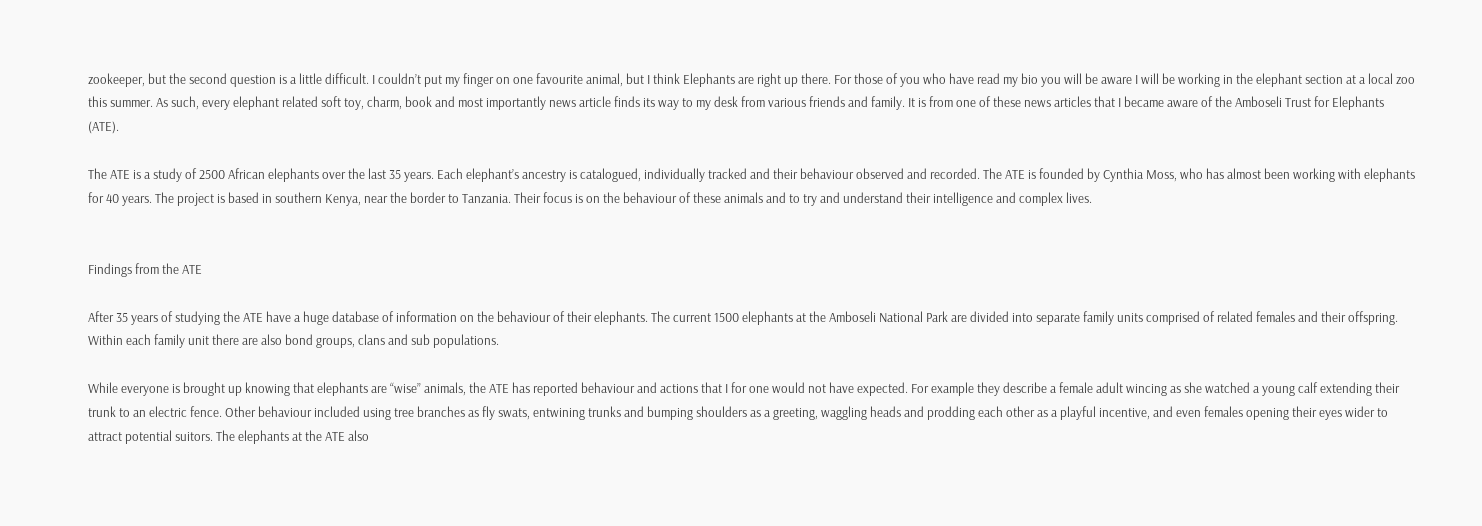zookeeper, but the second question is a little difficult. I couldn’t put my finger on one favourite animal, but I think Elephants are right up there. For those of you who have read my bio you will be aware I will be working in the elephant section at a local zoo this summer. As such, every elephant related soft toy, charm, book and most importantly news article finds its way to my desk from various friends and family. It is from one of these news articles that I became aware of the Amboseli Trust for Elephants (ATE).

The ATE is a study of 2500 African elephants over the last 35 years. Each elephant’s ancestry is catalogued, individually tracked and their behaviour observed and recorded. The ATE is founded by Cynthia Moss, who has almost been working with elephants for 40 years. The project is based in southern Kenya, near the border to Tanzania. Their focus is on the behaviour of these animals and to try and understand their intelligence and complex lives.


Findings from the ATE

After 35 years of studying the ATE have a huge database of information on the behaviour of their elephants. The current 1500 elephants at the Amboseli National Park are divided into separate family units comprised of related females and their offspring. Within each family unit there are also bond groups, clans and sub populations.

While everyone is brought up knowing that elephants are “wise” animals, the ATE has reported behaviour and actions that I for one would not have expected. For example they describe a female adult wincing as she watched a young calf extending their trunk to an electric fence. Other behaviour included using tree branches as fly swats, entwining trunks and bumping shoulders as a greeting, waggling heads and prodding each other as a playful incentive, and even females opening their eyes wider to attract potential suitors. The elephants at the ATE also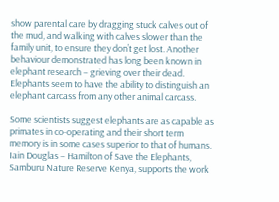show parental care by dragging stuck calves out of the mud, and walking with calves slower than the family unit, to ensure they don’t get lost. Another behaviour demonstrated has long been known in elephant research – grieving over their dead. Elephants seem to have the ability to distinguish an elephant carcass from any other animal carcass.

Some scientists suggest elephants are as capable as primates in co-operating and their short term memory is in some cases superior to that of humans. Iain Douglas – Hamilton of Save the Elephants, Samburu Nature Reserve Kenya, supports the work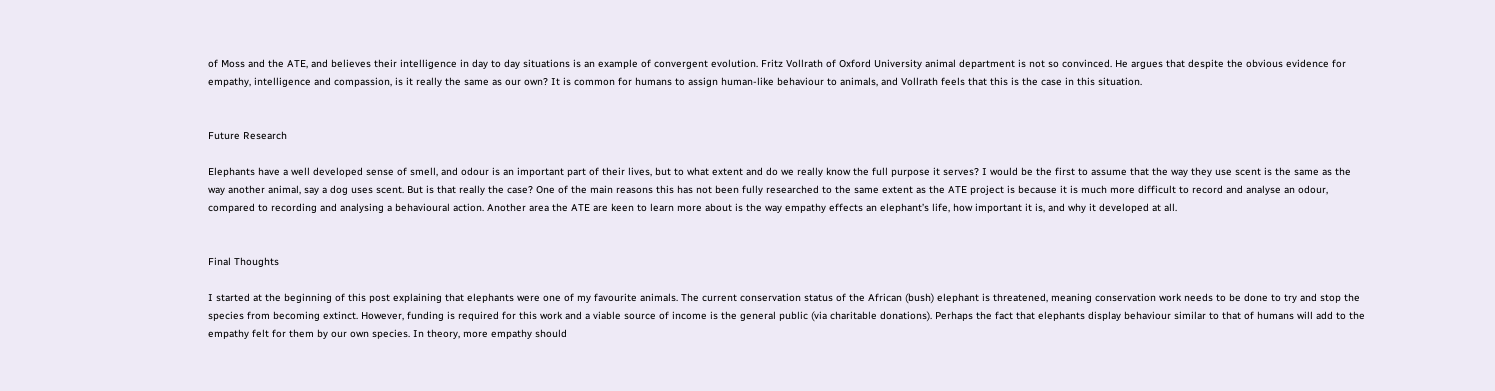of Moss and the ATE, and believes their intelligence in day to day situations is an example of convergent evolution. Fritz Vollrath of Oxford University animal department is not so convinced. He argues that despite the obvious evidence for empathy, intelligence and compassion, is it really the same as our own? It is common for humans to assign human-like behaviour to animals, and Vollrath feels that this is the case in this situation.


Future Research

Elephants have a well developed sense of smell, and odour is an important part of their lives, but to what extent and do we really know the full purpose it serves? I would be the first to assume that the way they use scent is the same as the way another animal, say a dog uses scent. But is that really the case? One of the main reasons this has not been fully researched to the same extent as the ATE project is because it is much more difficult to record and analyse an odour, compared to recording and analysing a behavioural action. Another area the ATE are keen to learn more about is the way empathy effects an elephant’s life, how important it is, and why it developed at all.


Final Thoughts

I started at the beginning of this post explaining that elephants were one of my favourite animals. The current conservation status of the African (bush) elephant is threatened, meaning conservation work needs to be done to try and stop the species from becoming extinct. However, funding is required for this work and a viable source of income is the general public (via charitable donations). Perhaps the fact that elephants display behaviour similar to that of humans will add to the empathy felt for them by our own species. In theory, more empathy should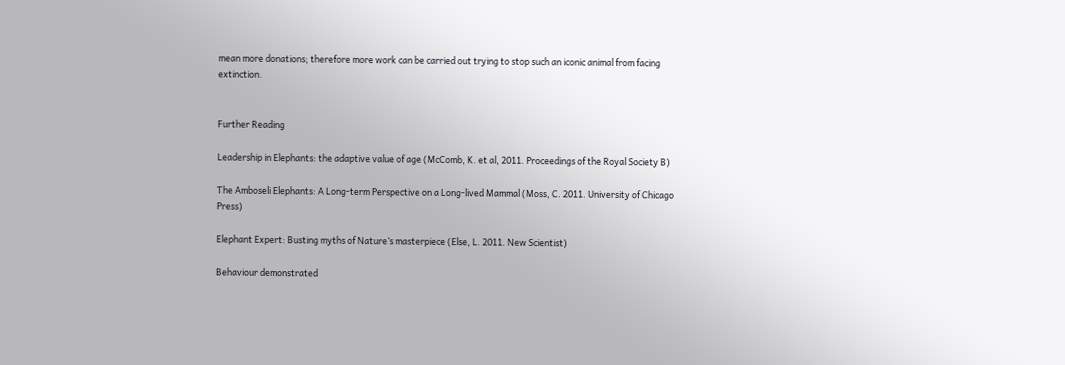mean more donations; therefore more work can be carried out trying to stop such an iconic animal from facing extinction.


Further Reading

Leadership in Elephants: the adaptive value of age (McComb, K. et al, 2011. Proceedings of the Royal Society B)

The Amboseli Elephants: A Long-term Perspective on a Long-lived Mammal (Moss, C. 2011. University of Chicago Press)

Elephant Expert: Busting myths of Nature’s masterpiece (Else, L. 2011. New Scientist)

Behaviour demonstrated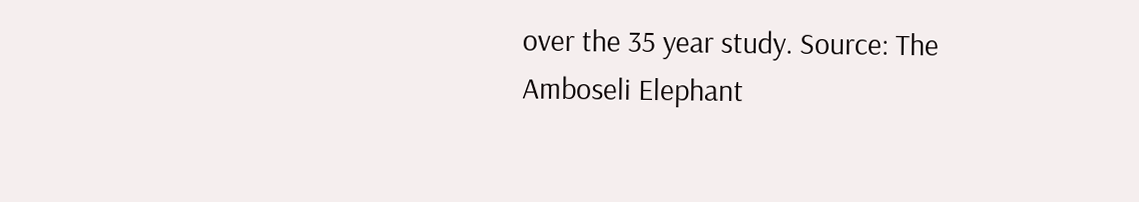over the 35 year study. Source: The Amboseli Elephant